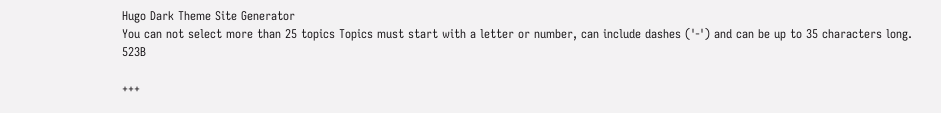Hugo Dark Theme Site Generator
You can not select more than 25 topics Topics must start with a letter or number, can include dashes ('-') and can be up to 35 characters long. 523B

+++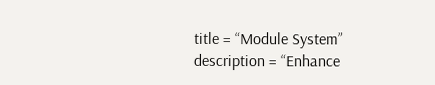title = “Module System” description = “Enhance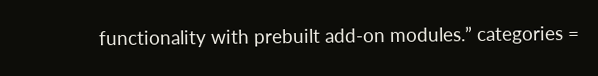functionality with prebuilt add-on modules.” categories =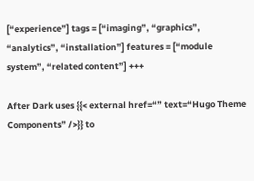[“experience”] tags = [“imaging”, “graphics”, “analytics”, “installation”] features = [“module system”, “related content”] +++

After Dark uses {{< external href=“” text=“Hugo Theme Components” />}} to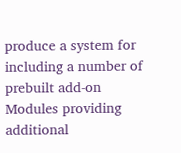produce a system for including a number of prebuilt add-on Modules providing additional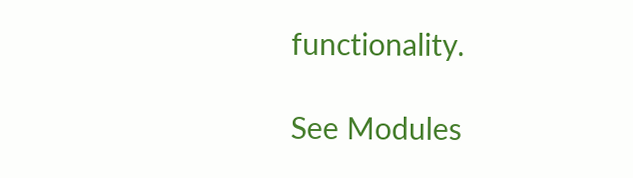functionality.

See Modules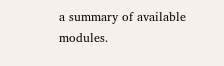a summary of available modules.